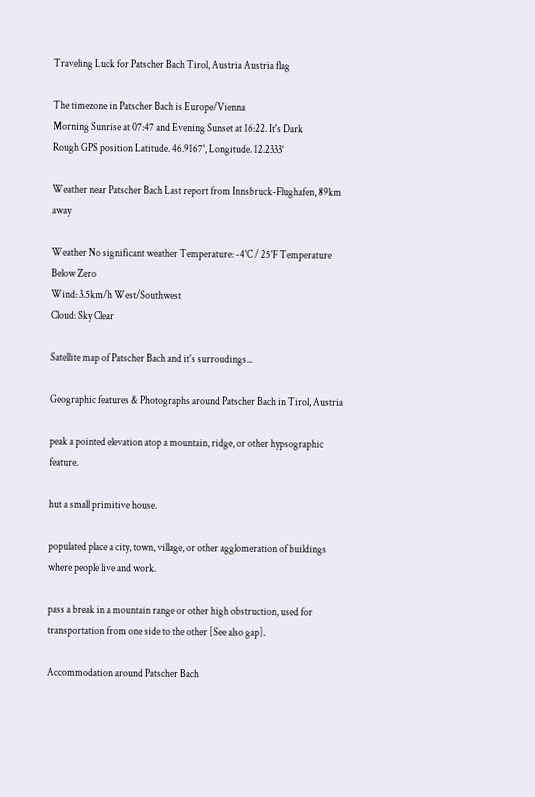Traveling Luck for Patscher Bach Tirol, Austria Austria flag

The timezone in Patscher Bach is Europe/Vienna
Morning Sunrise at 07:47 and Evening Sunset at 16:22. It's Dark
Rough GPS position Latitude. 46.9167°, Longitude. 12.2333°

Weather near Patscher Bach Last report from Innsbruck-Flughafen, 89km away

Weather No significant weather Temperature: -4°C / 25°F Temperature Below Zero
Wind: 3.5km/h West/Southwest
Cloud: Sky Clear

Satellite map of Patscher Bach and it's surroudings...

Geographic features & Photographs around Patscher Bach in Tirol, Austria

peak a pointed elevation atop a mountain, ridge, or other hypsographic feature.

hut a small primitive house.

populated place a city, town, village, or other agglomeration of buildings where people live and work.

pass a break in a mountain range or other high obstruction, used for transportation from one side to the other [See also gap].

Accommodation around Patscher Bach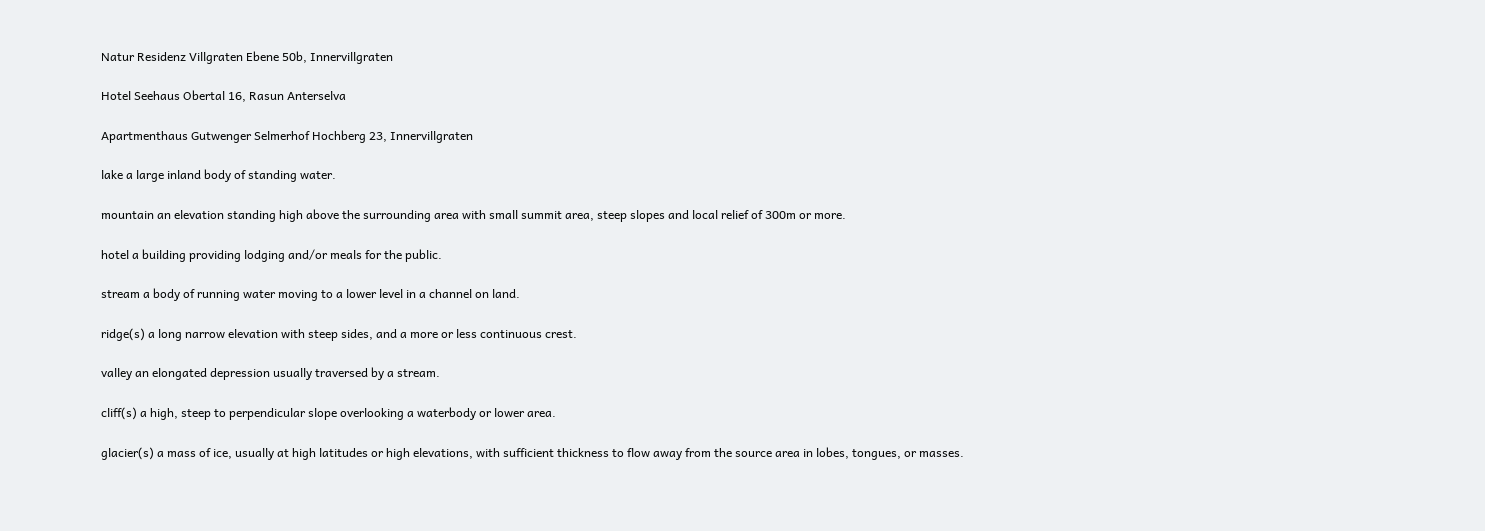Natur Residenz Villgraten Ebene 50b, Innervillgraten

Hotel Seehaus Obertal 16, Rasun Anterselva

Apartmenthaus Gutwenger Selmerhof Hochberg 23, Innervillgraten

lake a large inland body of standing water.

mountain an elevation standing high above the surrounding area with small summit area, steep slopes and local relief of 300m or more.

hotel a building providing lodging and/or meals for the public.

stream a body of running water moving to a lower level in a channel on land.

ridge(s) a long narrow elevation with steep sides, and a more or less continuous crest.

valley an elongated depression usually traversed by a stream.

cliff(s) a high, steep to perpendicular slope overlooking a waterbody or lower area.

glacier(s) a mass of ice, usually at high latitudes or high elevations, with sufficient thickness to flow away from the source area in lobes, tongues, or masses.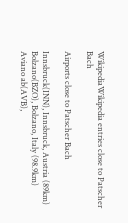WikipediaWikipedia entries close to Patscher Bach

Airports close to Patscher Bach

Innsbruck(INN), Innsbruck, Austria (89km)
Bolzano(BZO), Bolzano, Italy (98.9km)
Aviano ab(AVB),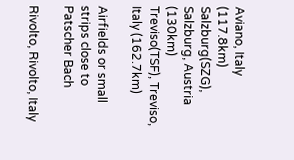Aviano, Italy (117.8km)
Salzburg(SZG), Salzburg, Austria (130km)
Treviso(TSF), Treviso, Italy (162.7km)

Airfields or small strips close to Patscher Bach

Rivolto, Rivolto, Italy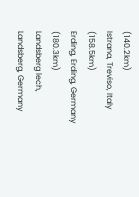(140.2km)
Istrana, Treviso, Italy (158.5km)
Erding, Erding, Germany (180.3km)
Landsberg lech, Landsberg, Germany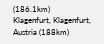(186.1km)
Klagenfurt, Klagenfurt, Austria (188km)